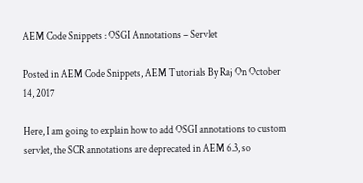AEM Code Snippets : OSGI Annotations – Servlet

Posted in AEM Code Snippets, AEM Tutorials By Raj On October 14, 2017

Here, I am going to explain how to add OSGI annotations to custom servlet, the SCR annotations are deprecated in AEM 6.3, so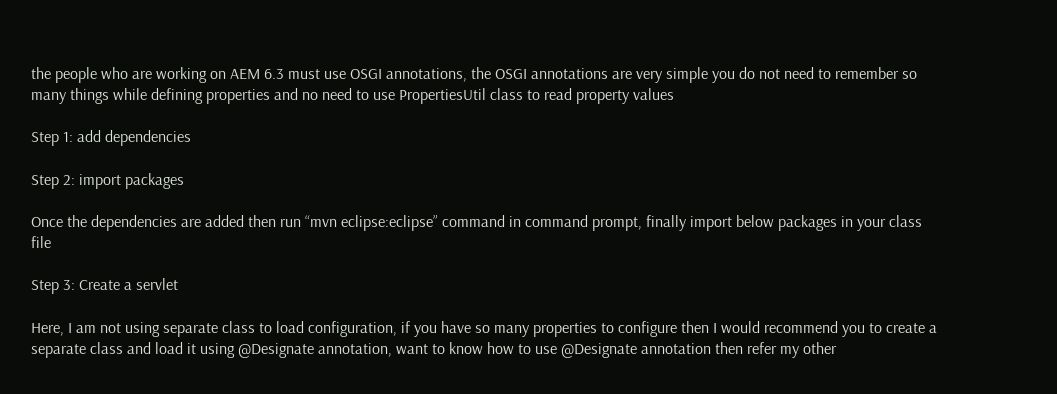the people who are working on AEM 6.3 must use OSGI annotations, the OSGI annotations are very simple you do not need to remember so many things while defining properties and no need to use PropertiesUtil class to read property values

Step 1: add dependencies

Step 2: import packages

Once the dependencies are added then run “mvn eclipse:eclipse” command in command prompt, finally import below packages in your class file

Step 3: Create a servlet

Here, I am not using separate class to load configuration, if you have so many properties to configure then I would recommend you to create a separate class and load it using @Designate annotation, want to know how to use @Designate annotation then refer my other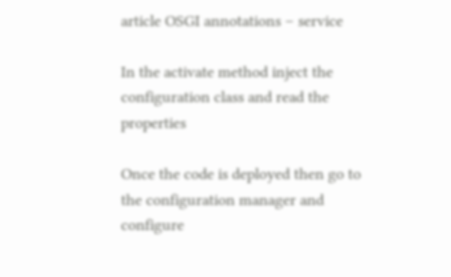article OSGI annotations – service

In the activate method inject the configuration class and read the properties

Once the code is deployed then go to the configuration manager and configure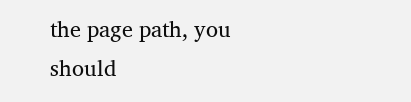the page path, you should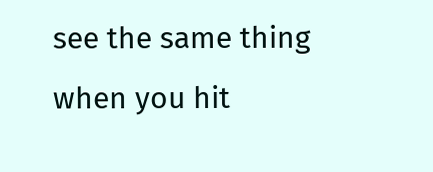see the same thing when you hit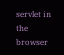servlet in the browser